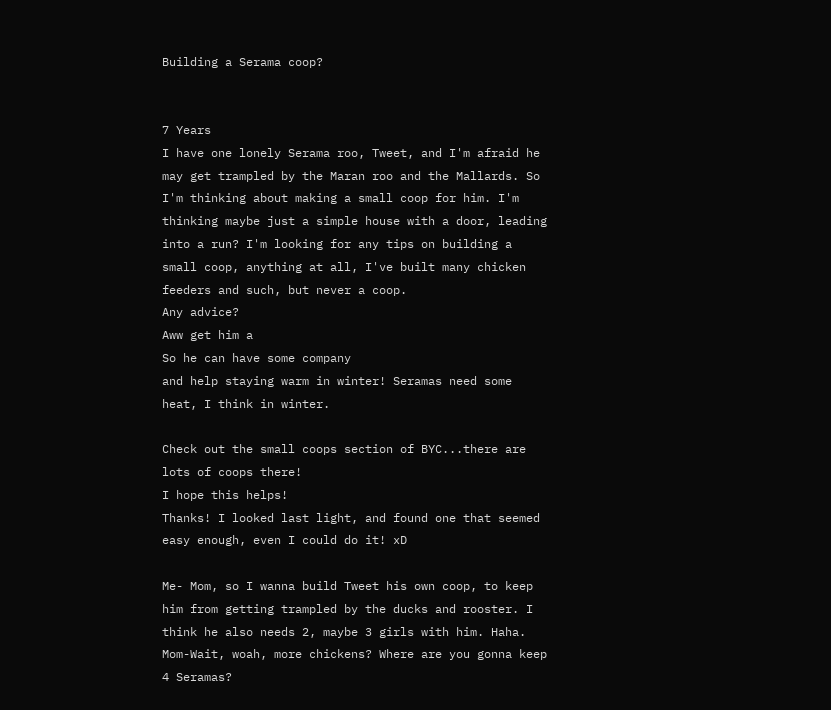Building a Serama coop?


7 Years
I have one lonely Serama roo, Tweet, and I'm afraid he may get trampled by the Maran roo and the Mallards. So I'm thinking about making a small coop for him. I'm thinking maybe just a simple house with a door, leading into a run? I'm looking for any tips on building a small coop, anything at all, I've built many chicken feeders and such, but never a coop.
Any advice?
Aww get him a
So he can have some company
and help staying warm in winter! Seramas need some heat, I think in winter.

Check out the small coops section of BYC...there are lots of coops there!
I hope this helps!
Thanks! I looked last light, and found one that seemed easy enough, even I could do it! xD

Me- Mom, so I wanna build Tweet his own coop, to keep him from getting trampled by the ducks and rooster. I think he also needs 2, maybe 3 girls with him. Haha.
Mom-Wait, woah, more chickens? Where are you gonna keep 4 Seramas?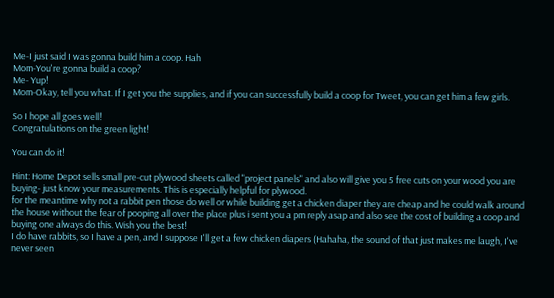Me-I just said I was gonna build him a coop. Hah
Mom-You're gonna build a coop?
Me- Yup!
Mom-Okay, tell you what. If I get you the supplies, and if you can successfully build a coop for Tweet, you can get him a few girls.

So I hope all goes well!
Congratulations on the green light!

You can do it!

Hint: Home Depot sells small pre-cut plywood sheets called "project panels" and also will give you 5 free cuts on your wood you are buying- just know your measurements. This is especially helpful for plywood.
for the meantime why not a rabbit pen those do well or while building get a chicken diaper they are cheap and he could walk around the house without the fear of pooping all over the place plus i sent you a pm reply asap and also see the cost of building a coop and buying one always do this. Wish you the best!
I do have rabbits, so I have a pen, and I suppose I'll get a few chicken diapers (Hahaha, the sound of that just makes me laugh, I've never seen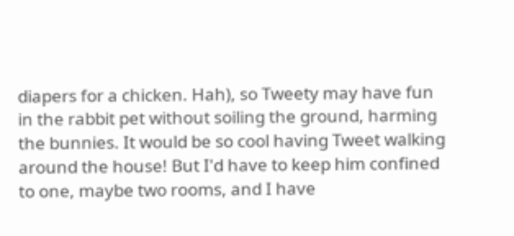diapers for a chicken. Hah), so Tweety may have fun in the rabbit pet without soiling the ground, harming the bunnies. It would be so cool having Tweet walking around the house! But I'd have to keep him confined to one, maybe two rooms, and I have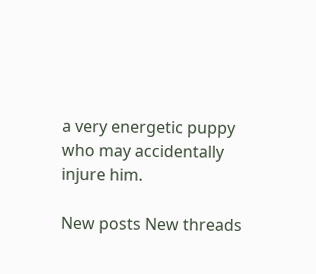a very energetic puppy who may accidentally injure him.

New posts New threads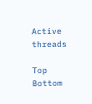Active threads

Top Bottom